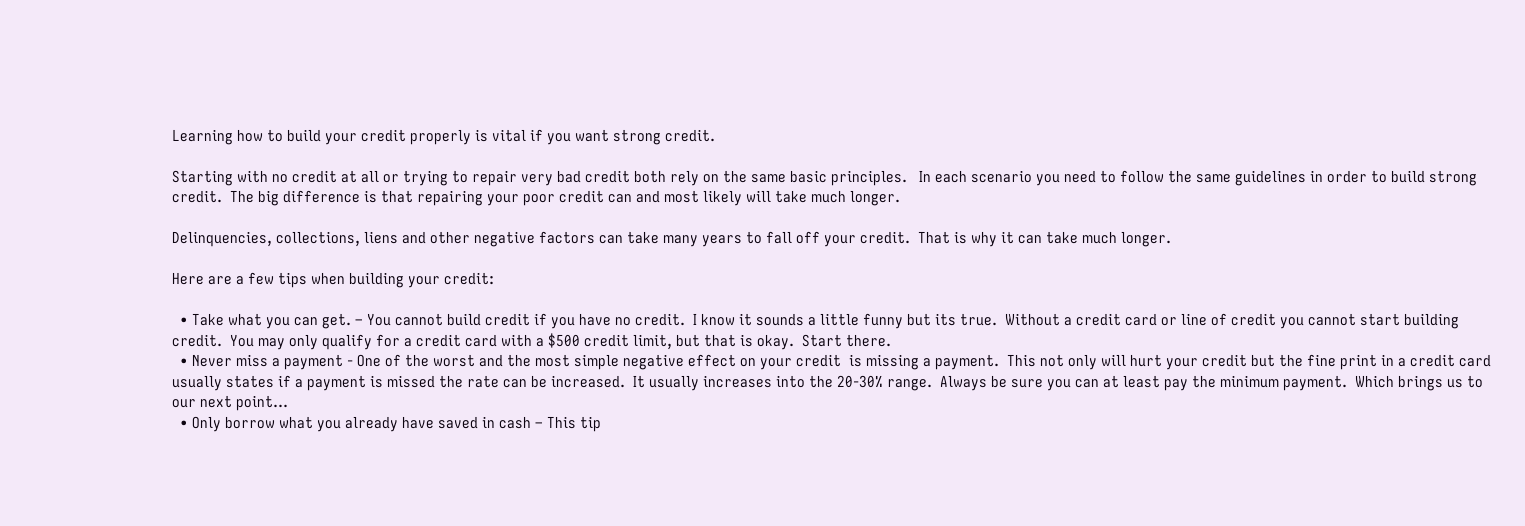Learning how to build your credit properly is vital if you want strong credit.

Starting with no credit at all or trying to repair very bad credit both rely on the same basic principles.   In each scenario you need to follow the same guidelines in order to build strong credit.  The big difference is that repairing your poor credit can and most likely will take much longer.

Delinquencies, collections, liens and other negative factors can take many years to fall off your credit.  That is why it can take much longer.

Here are a few tips when building your credit:

  • Take what you can get. – You cannot build credit if you have no credit.  I know it sounds a little funny but its true.  Without a credit card or line of credit you cannot start building credit.  You may only qualify for a credit card with a $500 credit limit, but that is okay.  Start there.
  • Never miss a payment - One of the worst and the most simple negative effect on your credit  is missing a payment.  This not only will hurt your credit but the fine print in a credit card usually states if a payment is missed the rate can be increased.  It usually increases into the 20-30% range.  Always be sure you can at least pay the minimum payment.  Which brings us to our next point…
  • Only borrow what you already have saved in cash – This tip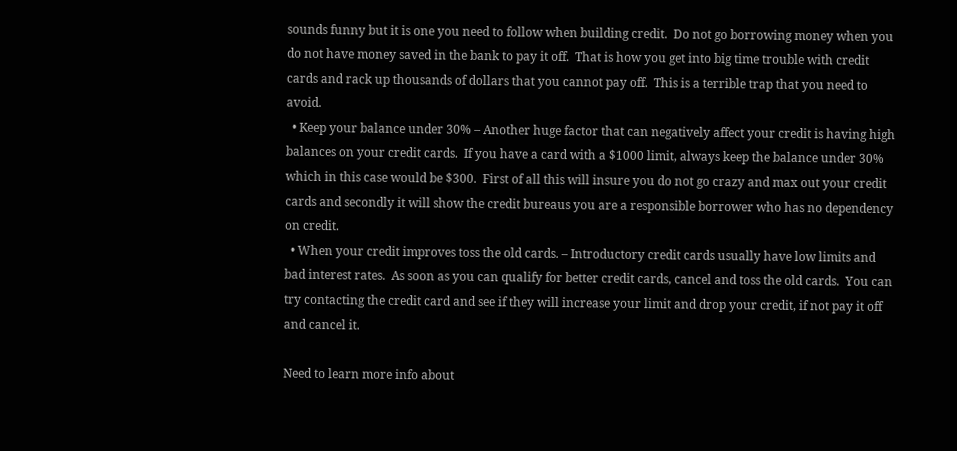sounds funny but it is one you need to follow when building credit.  Do not go borrowing money when you do not have money saved in the bank to pay it off.  That is how you get into big time trouble with credit cards and rack up thousands of dollars that you cannot pay off.  This is a terrible trap that you need to avoid.
  • Keep your balance under 30% – Another huge factor that can negatively affect your credit is having high balances on your credit cards.  If you have a card with a $1000 limit, always keep the balance under 30% which in this case would be $300.  First of all this will insure you do not go crazy and max out your credit cards and secondly it will show the credit bureaus you are a responsible borrower who has no dependency on credit.
  • When your credit improves toss the old cards. – Introductory credit cards usually have low limits and bad interest rates.  As soon as you can qualify for better credit cards, cancel and toss the old cards.  You can try contacting the credit card and see if they will increase your limit and drop your credit, if not pay it off and cancel it.

Need to learn more info about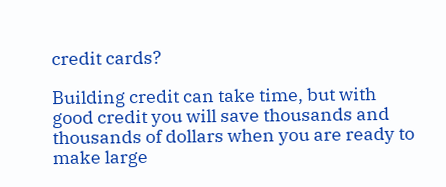credit cards?

Building credit can take time, but with good credit you will save thousands and thousands of dollars when you are ready to make large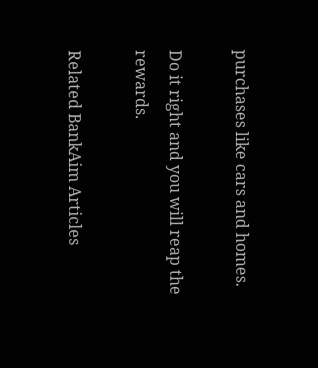purchases like cars and homes.

Do it right and you will reap the rewards.

Related BankAim Articles